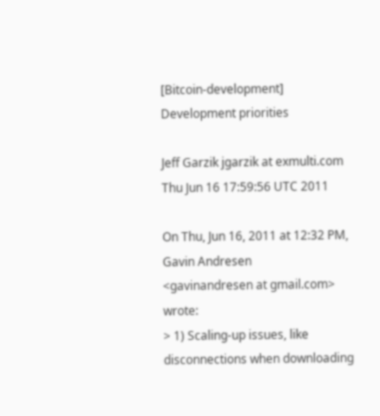[Bitcoin-development] Development priorities

Jeff Garzik jgarzik at exmulti.com
Thu Jun 16 17:59:56 UTC 2011

On Thu, Jun 16, 2011 at 12:32 PM, Gavin Andresen
<gavinandresen at gmail.com> wrote:
> 1) Scaling-up issues, like disconnections when downloading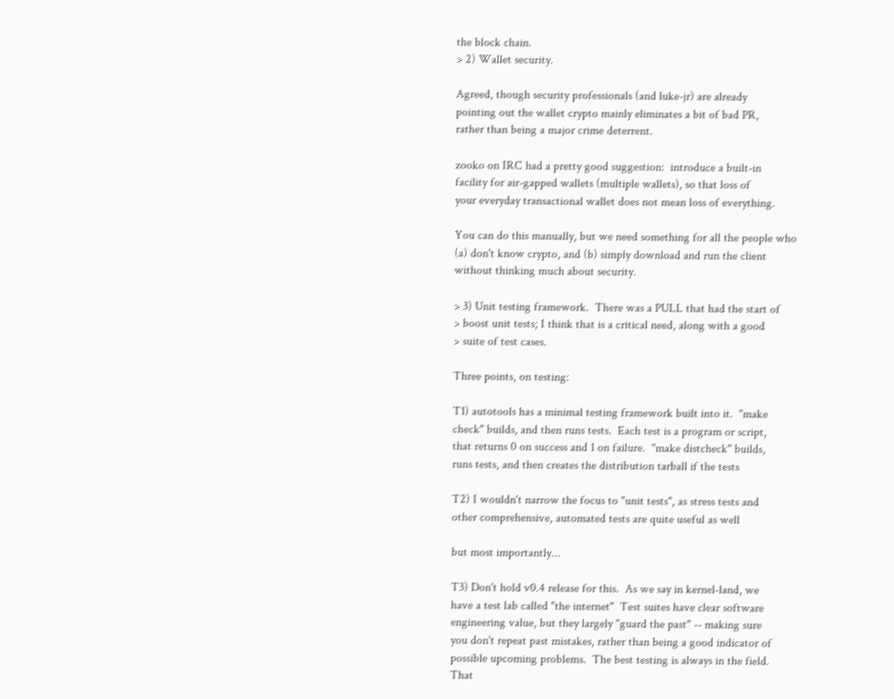the block chain.
> 2) Wallet security.

Agreed, though security professionals (and luke-jr) are already
pointing out the wallet crypto mainly eliminates a bit of bad PR,
rather than being a major crime deterrent.

zooko on IRC had a pretty good suggestion:  introduce a built-in
facility for air-gapped wallets (multiple wallets), so that loss of
your everyday transactional wallet does not mean loss of everything.

You can do this manually, but we need something for all the people who
(a) don't know crypto, and (b) simply download and run the client
without thinking much about security.

> 3) Unit testing framework.  There was a PULL that had the start of
> boost unit tests; I think that is a critical need, along with a good
> suite of test cases.

Three points, on testing:

T1) autotools has a minimal testing framework built into it.  "make
check" builds, and then runs tests.  Each test is a program or script,
that returns 0 on success and 1 on failure.  "make distcheck" builds,
runs tests, and then creates the distribution tarball if the tests

T2) I wouldn't narrow the focus to "unit tests", as stress tests and
other comprehensive, automated tests are quite useful as well

but most importantly...

T3) Don't hold v0.4 release for this.  As we say in kernel-land, we
have a test lab called "the internet"  Test suites have clear software
engineering value, but they largely "guard the past" -- making sure
you don't repeat past mistakes, rather than being a good indicator of
possible upcoming problems.  The best testing is always in the field.
That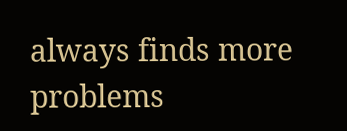always finds more problems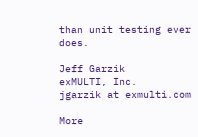than unit testing ever does.

Jeff Garzik
exMULTI, Inc.
jgarzik at exmulti.com

More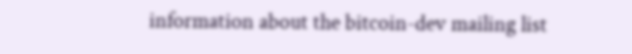information about the bitcoin-dev mailing list